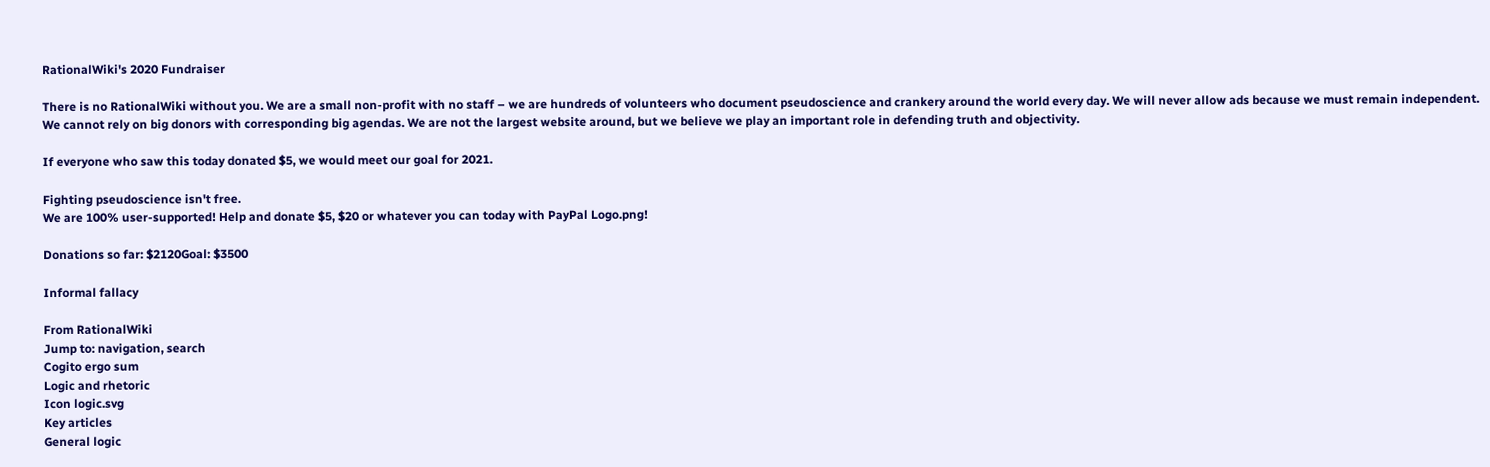RationalWiki's 2020 Fundraiser

There is no RationalWiki without you. We are a small non-profit with no staff – we are hundreds of volunteers who document pseudoscience and crankery around the world every day. We will never allow ads because we must remain independent. We cannot rely on big donors with corresponding big agendas. We are not the largest website around, but we believe we play an important role in defending truth and objectivity.

If everyone who saw this today donated $5, we would meet our goal for 2021.

Fighting pseudoscience isn't free.
We are 100% user-supported! Help and donate $5, $20 or whatever you can today with PayPal Logo.png!

Donations so far: $2120Goal: $3500

Informal fallacy

From RationalWiki
Jump to: navigation, search
Cogito ergo sum
Logic and rhetoric
Icon logic.svg
Key articles
General logic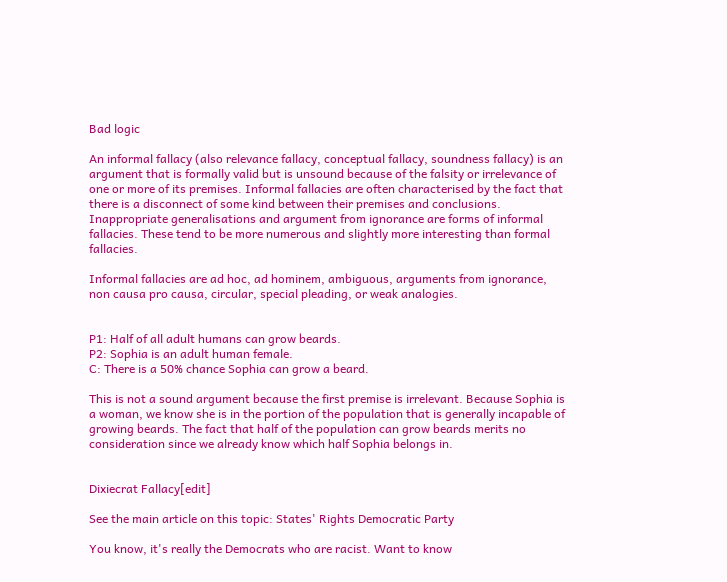Bad logic

An informal fallacy (also relevance fallacy, conceptual fallacy, soundness fallacy) is an argument that is formally valid but is unsound because of the falsity or irrelevance of one or more of its premises. Informal fallacies are often characterised by the fact that there is a disconnect of some kind between their premises and conclusions. Inappropriate generalisations and argument from ignorance are forms of informal fallacies. These tend to be more numerous and slightly more interesting than formal fallacies.

Informal fallacies are ad hoc, ad hominem, ambiguous, arguments from ignorance, non causa pro causa, circular, special pleading, or weak analogies.


P1: Half of all adult humans can grow beards.
P2: Sophia is an adult human female.
C: There is a 50% chance Sophia can grow a beard.

This is not a sound argument because the first premise is irrelevant. Because Sophia is a woman, we know she is in the portion of the population that is generally incapable of growing beards. The fact that half of the population can grow beards merits no consideration since we already know which half Sophia belongs in.


Dixiecrat Fallacy[edit]

See the main article on this topic: States' Rights Democratic Party

You know, it's really the Democrats who are racist. Want to know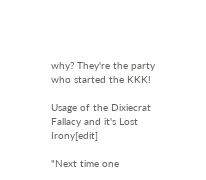why? They're the party who started the KKK!

Usage of the Dixiecrat Fallacy and it's Lost Irony[edit]

"Next time one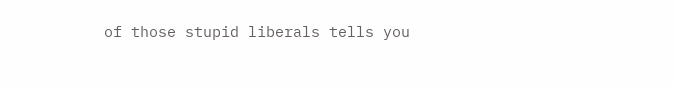of those stupid liberals tells you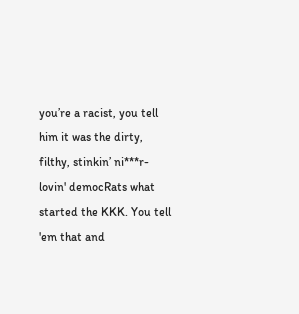you’re a racist, you tell him it was the dirty, filthy, stinkin’ ni***r-lovin' democRats what started the KKK. You tell 'em that and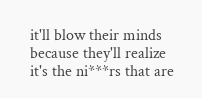it'll blow their minds because they'll realize it's the ni***rs that are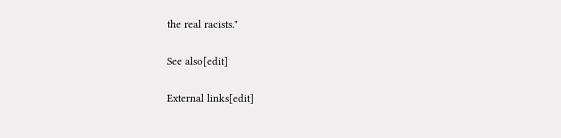the real racists."

See also[edit]

External links[edit]